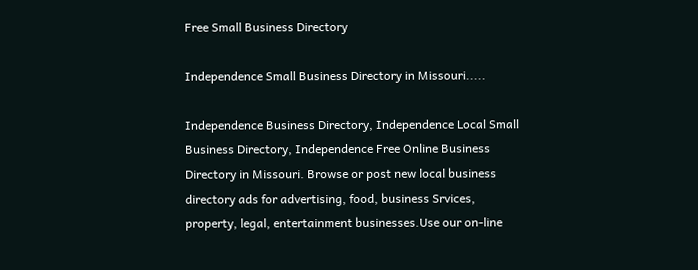Free Small Business Directory

Independence Small Business Directory in Missouri.....

Independence Business Directory, Independence Local Small Business Directory, Independence Free Online Business Directory in Missouri. Browse or post new local business directory ads for advertising, food, business Srvices, property, legal, entertainment businesses.Use our on-line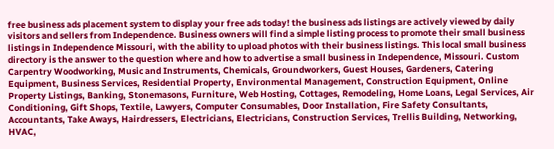free business ads placement system to display your free ads today! the business ads listings are actively viewed by daily visitors and sellers from Independence. Business owners will find a simple listing process to promote their small business listings in Independence Missouri, with the ability to upload photos with their business listings. This local small business directory is the answer to the question where and how to advertise a small business in Independence, Missouri. Custom Carpentry Woodworking, Music and Instruments, Chemicals, Groundworkers, Guest Houses, Gardeners, Catering Equipment, Business Services, Residential Property, Environmental Management, Construction Equipment, Online Property Listings, Banking, Stonemasons, Furniture, Web Hosting, Cottages, Remodeling, Home Loans, Legal Services, Air Conditioning, Gift Shops, Textile, Lawyers, Computer Consumables, Door Installation, Fire Safety Consultants, Accountants, Take Aways, Hairdressers, Electricians, Electricians, Construction Services, Trellis Building, Networking, HVAC,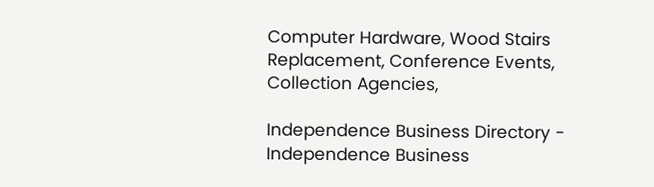Computer Hardware, Wood Stairs Replacement, Conference Events, Collection Agencies,

Independence Business Directory - Independence Business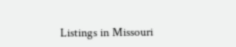Listings in Missouri